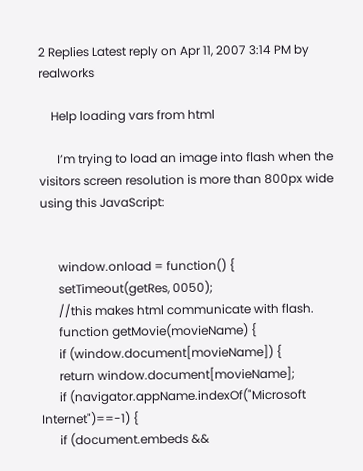2 Replies Latest reply on Apr 11, 2007 3:14 PM by realworks

    Help loading vars from html

      I’m trying to load an image into flash when the visitors screen resolution is more than 800px wide using this JavaScript:


      window.onload = function() {
      setTimeout(getRes, 0050);
      //this makes html communicate with flash.
      function getMovie(movieName) {
      if (window.document[movieName]) {
      return window.document[movieName];
      if (navigator.appName.indexOf("Microsoft Internet")==-1) {
      if (document.embeds &&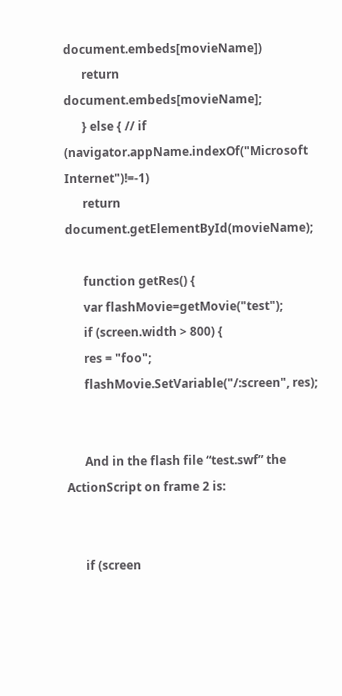document.embeds[movieName])
      return document.embeds[movieName];
      } else { // if (navigator.appName.indexOf("Microsoft Internet")!=-1)
      return document.getElementById(movieName);

      function getRes() {
      var flashMovie=getMovie("test");
      if (screen.width > 800) {
      res = "foo";
      flashMovie.SetVariable("/:screen", res);


      And in the flash file “test.swf” the ActionScript on frame 2 is:


      if (screen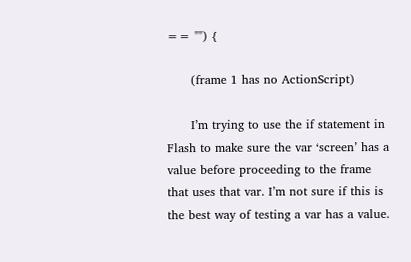== "") {

      (frame 1 has no ActionScript)

      I’m trying to use the if statement in Flash to make sure the var ‘screen’ has a value before proceeding to the frame that uses that var. I’m not sure if this is the best way of testing a var has a value.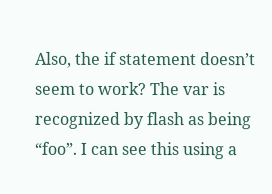Also, the if statement doesn’t seem to work? The var is recognized by flash as being “foo”. I can see this using a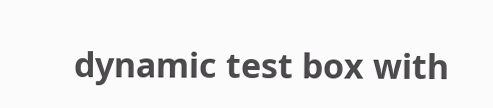dynamic test box with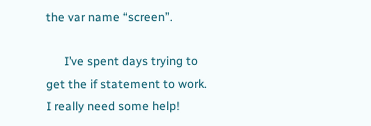the var name “screen”.

      I’ve spent days trying to get the if statement to work. I really need some help!